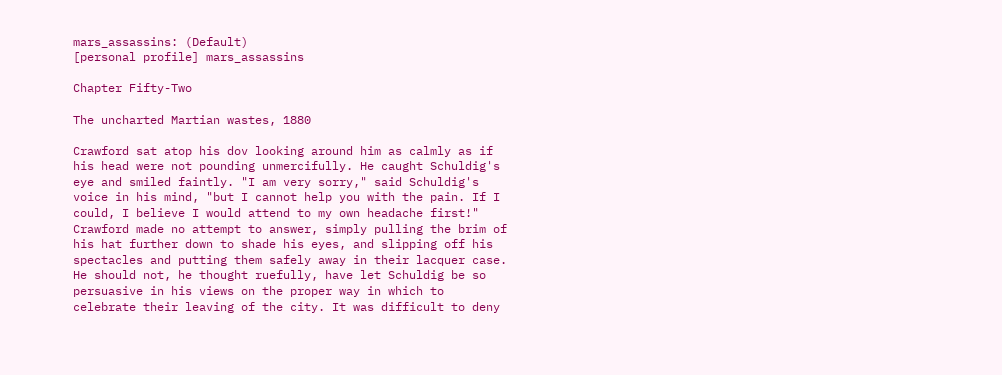mars_assassins: (Default)
[personal profile] mars_assassins

Chapter Fifty-Two

The uncharted Martian wastes, 1880

Crawford sat atop his dov looking around him as calmly as if his head were not pounding unmercifully. He caught Schuldig's eye and smiled faintly. "I am very sorry," said Schuldig's voice in his mind, "but I cannot help you with the pain. If I could, I believe I would attend to my own headache first!" Crawford made no attempt to answer, simply pulling the brim of his hat further down to shade his eyes, and slipping off his spectacles and putting them safely away in their lacquer case. He should not, he thought ruefully, have let Schuldig be so persuasive in his views on the proper way in which to celebrate their leaving of the city. It was difficult to deny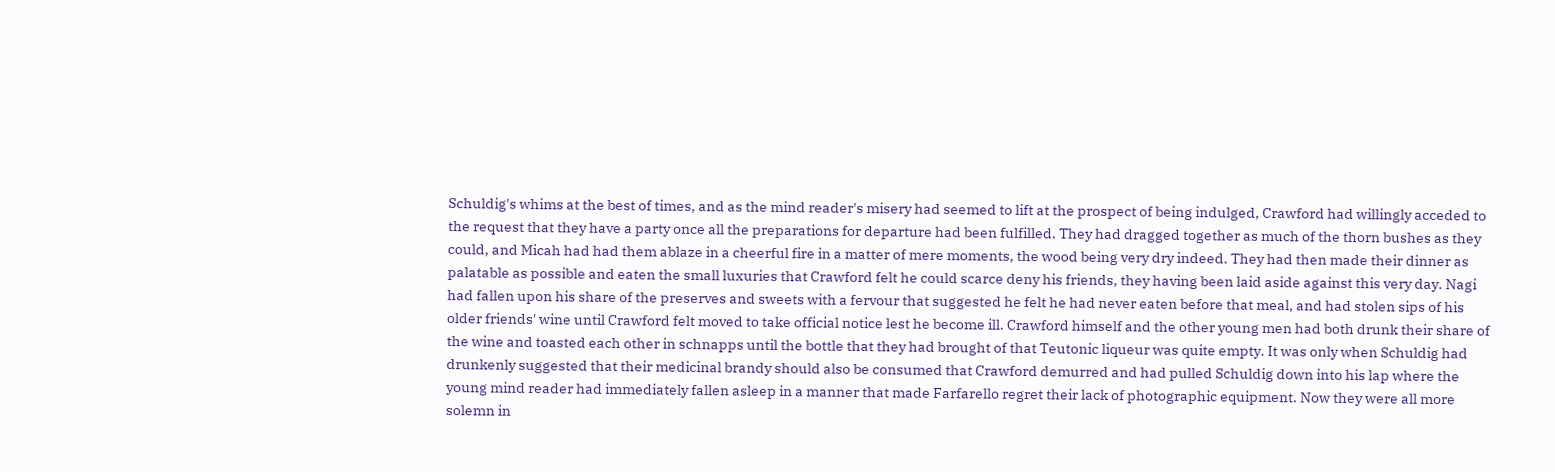Schuldig's whims at the best of times, and as the mind reader's misery had seemed to lift at the prospect of being indulged, Crawford had willingly acceded to the request that they have a party once all the preparations for departure had been fulfilled. They had dragged together as much of the thorn bushes as they could, and Micah had had them ablaze in a cheerful fire in a matter of mere moments, the wood being very dry indeed. They had then made their dinner as palatable as possible and eaten the small luxuries that Crawford felt he could scarce deny his friends, they having been laid aside against this very day. Nagi had fallen upon his share of the preserves and sweets with a fervour that suggested he felt he had never eaten before that meal, and had stolen sips of his older friends' wine until Crawford felt moved to take official notice lest he become ill. Crawford himself and the other young men had both drunk their share of the wine and toasted each other in schnapps until the bottle that they had brought of that Teutonic liqueur was quite empty. It was only when Schuldig had drunkenly suggested that their medicinal brandy should also be consumed that Crawford demurred and had pulled Schuldig down into his lap where the young mind reader had immediately fallen asleep in a manner that made Farfarello regret their lack of photographic equipment. Now they were all more solemn in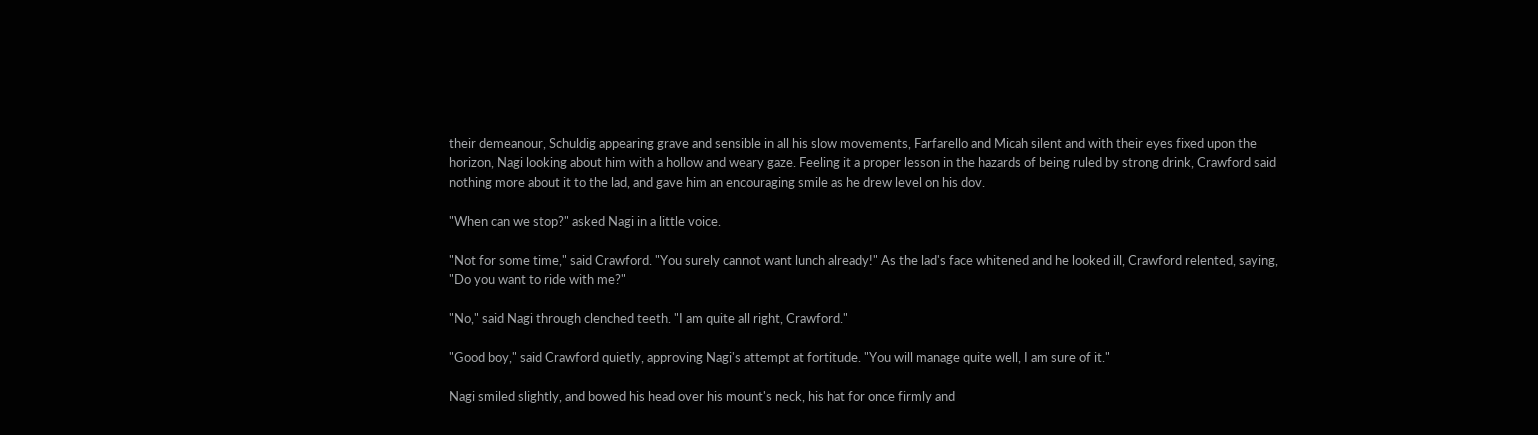their demeanour, Schuldig appearing grave and sensible in all his slow movements, Farfarello and Micah silent and with their eyes fixed upon the horizon, Nagi looking about him with a hollow and weary gaze. Feeling it a proper lesson in the hazards of being ruled by strong drink, Crawford said nothing more about it to the lad, and gave him an encouraging smile as he drew level on his dov.

"When can we stop?" asked Nagi in a little voice.

"Not for some time," said Crawford. "You surely cannot want lunch already!" As the lad's face whitened and he looked ill, Crawford relented, saying, "Do you want to ride with me?"

"No," said Nagi through clenched teeth. "I am quite all right, Crawford."

"Good boy," said Crawford quietly, approving Nagi's attempt at fortitude. "You will manage quite well, I am sure of it."

Nagi smiled slightly, and bowed his head over his mount's neck, his hat for once firmly and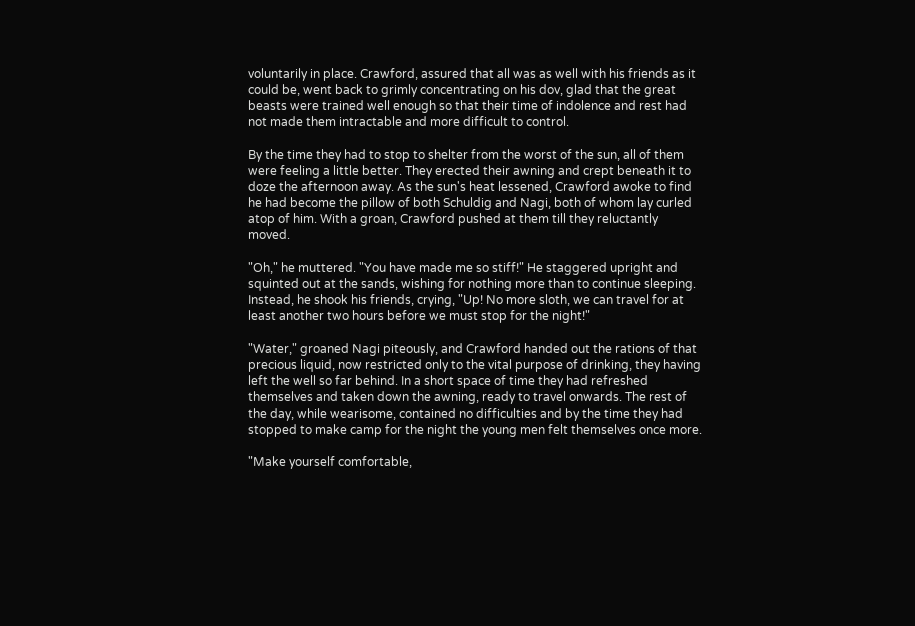voluntarily in place. Crawford, assured that all was as well with his friends as it could be, went back to grimly concentrating on his dov, glad that the great beasts were trained well enough so that their time of indolence and rest had not made them intractable and more difficult to control.

By the time they had to stop to shelter from the worst of the sun, all of them were feeling a little better. They erected their awning and crept beneath it to doze the afternoon away. As the sun's heat lessened, Crawford awoke to find he had become the pillow of both Schuldig and Nagi, both of whom lay curled atop of him. With a groan, Crawford pushed at them till they reluctantly moved.

"Oh," he muttered. "You have made me so stiff!" He staggered upright and squinted out at the sands, wishing for nothing more than to continue sleeping. Instead, he shook his friends, crying, "Up! No more sloth, we can travel for at least another two hours before we must stop for the night!"

"Water," groaned Nagi piteously, and Crawford handed out the rations of that precious liquid, now restricted only to the vital purpose of drinking, they having left the well so far behind. In a short space of time they had refreshed themselves and taken down the awning, ready to travel onwards. The rest of the day, while wearisome, contained no difficulties and by the time they had stopped to make camp for the night the young men felt themselves once more.

"Make yourself comfortable,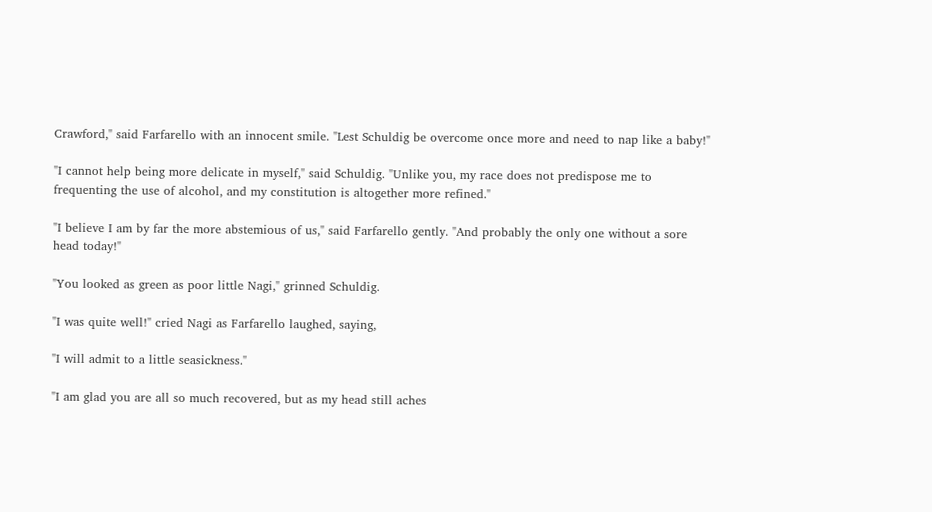Crawford," said Farfarello with an innocent smile. "Lest Schuldig be overcome once more and need to nap like a baby!"

"I cannot help being more delicate in myself," said Schuldig. "Unlike you, my race does not predispose me to frequenting the use of alcohol, and my constitution is altogether more refined."

"I believe I am by far the more abstemious of us," said Farfarello gently. "And probably the only one without a sore head today!"

"You looked as green as poor little Nagi," grinned Schuldig.

"I was quite well!" cried Nagi as Farfarello laughed, saying,

"I will admit to a little seasickness."

"I am glad you are all so much recovered, but as my head still aches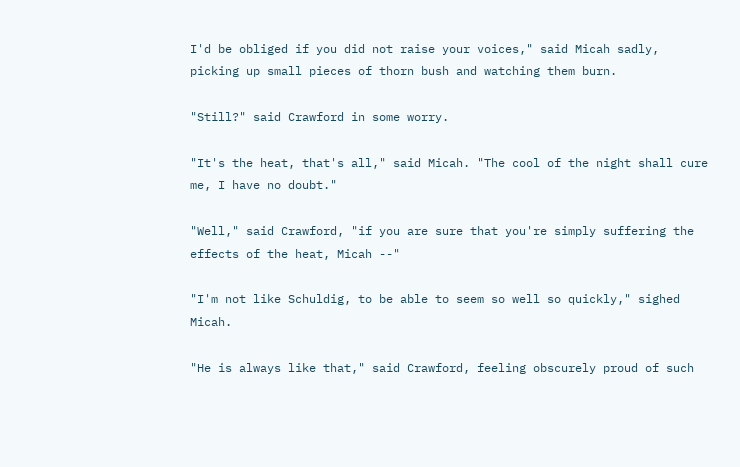I'd be obliged if you did not raise your voices," said Micah sadly, picking up small pieces of thorn bush and watching them burn.

"Still?" said Crawford in some worry.

"It's the heat, that's all," said Micah. "The cool of the night shall cure me, I have no doubt."

"Well," said Crawford, "if you are sure that you're simply suffering the effects of the heat, Micah --"

"I'm not like Schuldig, to be able to seem so well so quickly," sighed Micah.

"He is always like that," said Crawford, feeling obscurely proud of such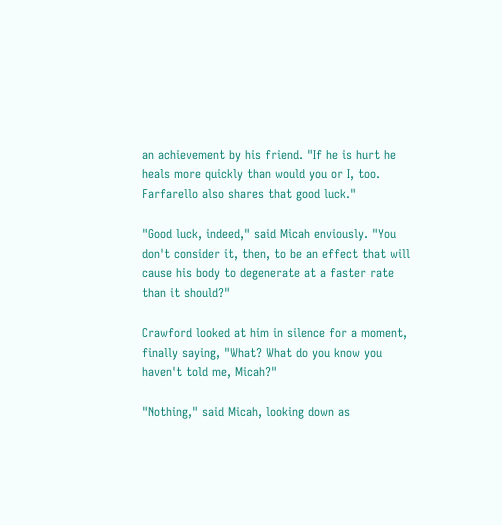an achievement by his friend. "If he is hurt he heals more quickly than would you or I, too. Farfarello also shares that good luck."

"Good luck, indeed," said Micah enviously. "You don't consider it, then, to be an effect that will cause his body to degenerate at a faster rate than it should?"

Crawford looked at him in silence for a moment, finally saying, "What? What do you know you haven't told me, Micah?"

"Nothing," said Micah, looking down as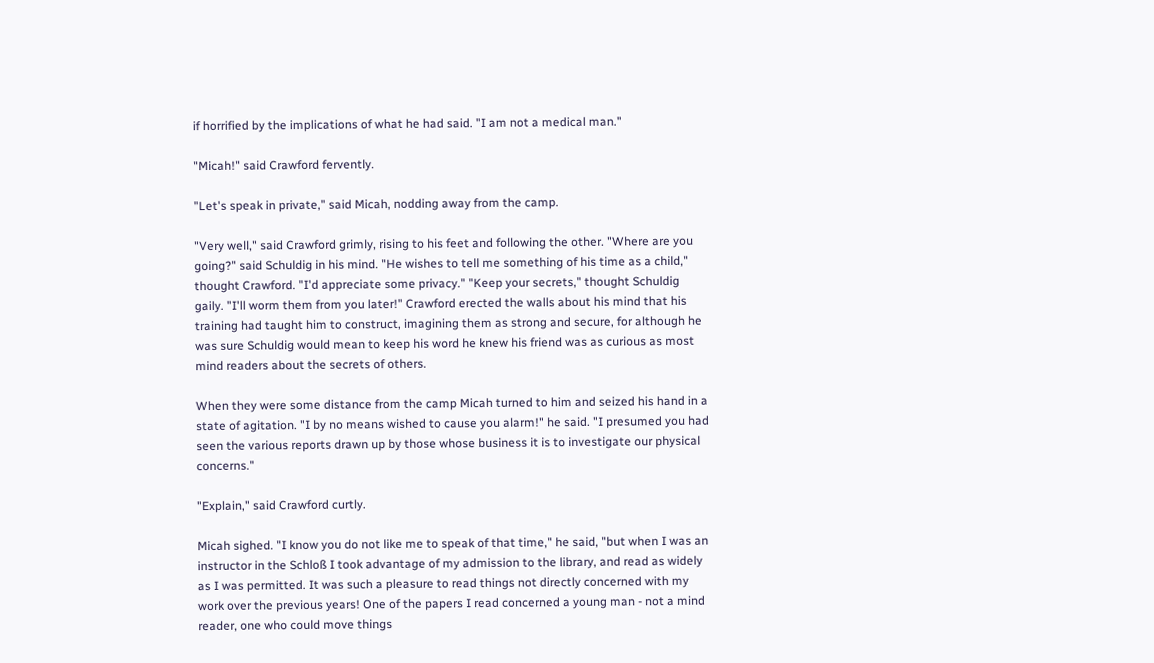if horrified by the implications of what he had said. "I am not a medical man."

"Micah!" said Crawford fervently.

"Let's speak in private," said Micah, nodding away from the camp.

"Very well," said Crawford grimly, rising to his feet and following the other. "Where are you going?" said Schuldig in his mind. "He wishes to tell me something of his time as a child," thought Crawford. "I'd appreciate some privacy." "Keep your secrets," thought Schuldig gaily. "I'll worm them from you later!" Crawford erected the walls about his mind that his training had taught him to construct, imagining them as strong and secure, for although he was sure Schuldig would mean to keep his word he knew his friend was as curious as most mind readers about the secrets of others.

When they were some distance from the camp Micah turned to him and seized his hand in a state of agitation. "I by no means wished to cause you alarm!" he said. "I presumed you had seen the various reports drawn up by those whose business it is to investigate our physical concerns."

"Explain," said Crawford curtly.

Micah sighed. "I know you do not like me to speak of that time," he said, "but when I was an instructor in the Schloß I took advantage of my admission to the library, and read as widely as I was permitted. It was such a pleasure to read things not directly concerned with my work over the previous years! One of the papers I read concerned a young man - not a mind reader, one who could move things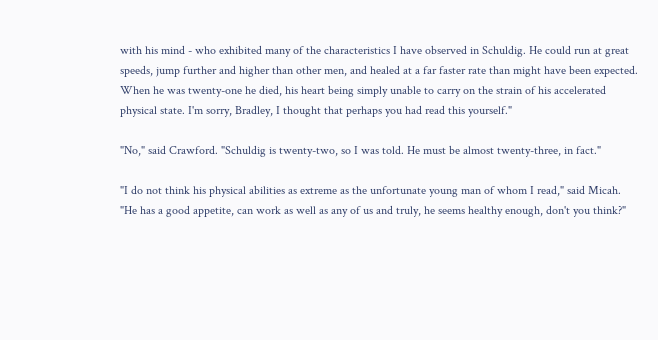with his mind - who exhibited many of the characteristics I have observed in Schuldig. He could run at great speeds, jump further and higher than other men, and healed at a far faster rate than might have been expected. When he was twenty-one he died, his heart being simply unable to carry on the strain of his accelerated physical state. I'm sorry, Bradley, I thought that perhaps you had read this yourself."

"No," said Crawford. "Schuldig is twenty-two, so I was told. He must be almost twenty-three, in fact."

"I do not think his physical abilities as extreme as the unfortunate young man of whom I read," said Micah. "He has a good appetite, can work as well as any of us and truly, he seems healthy enough, don't you think?"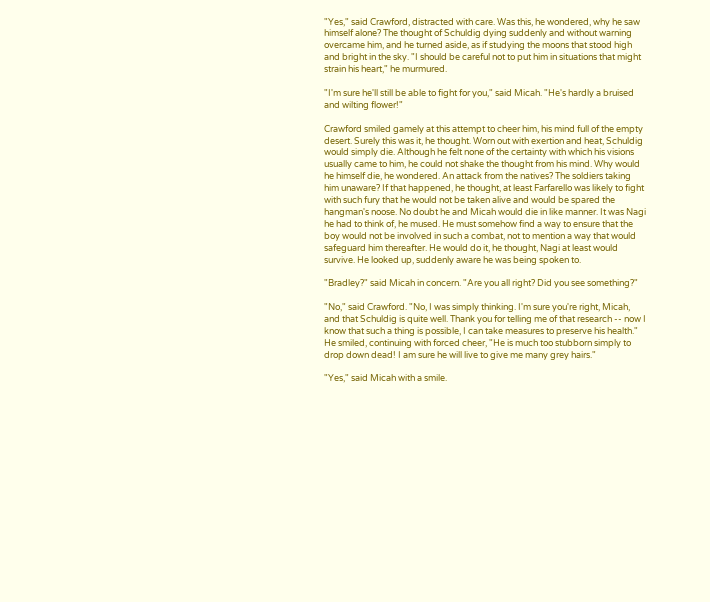"Yes," said Crawford, distracted with care. Was this, he wondered, why he saw himself alone? The thought of Schuldig dying suddenly and without warning overcame him, and he turned aside, as if studying the moons that stood high and bright in the sky. "I should be careful not to put him in situations that might strain his heart," he murmured.

"I'm sure he'll still be able to fight for you," said Micah. "He's hardly a bruised and wilting flower!"

Crawford smiled gamely at this attempt to cheer him, his mind full of the empty desert. Surely this was it, he thought. Worn out with exertion and heat, Schuldig would simply die. Although he felt none of the certainty with which his visions usually came to him, he could not shake the thought from his mind. Why would he himself die, he wondered. An attack from the natives? The soldiers taking him unaware? If that happened, he thought, at least Farfarello was likely to fight with such fury that he would not be taken alive and would be spared the hangman's noose. No doubt he and Micah would die in like manner. It was Nagi he had to think of, he mused. He must somehow find a way to ensure that the boy would not be involved in such a combat, not to mention a way that would safeguard him thereafter. He would do it, he thought, Nagi at least would survive. He looked up, suddenly aware he was being spoken to.

"Bradley?" said Micah in concern. "Are you all right? Did you see something?"

"No," said Crawford. "No, I was simply thinking. I'm sure you're right, Micah, and that Schuldig is quite well. Thank you for telling me of that research -- now I know that such a thing is possible, I can take measures to preserve his health." He smiled, continuing with forced cheer, "He is much too stubborn simply to drop down dead! I am sure he will live to give me many grey hairs."

"Yes," said Micah with a smile.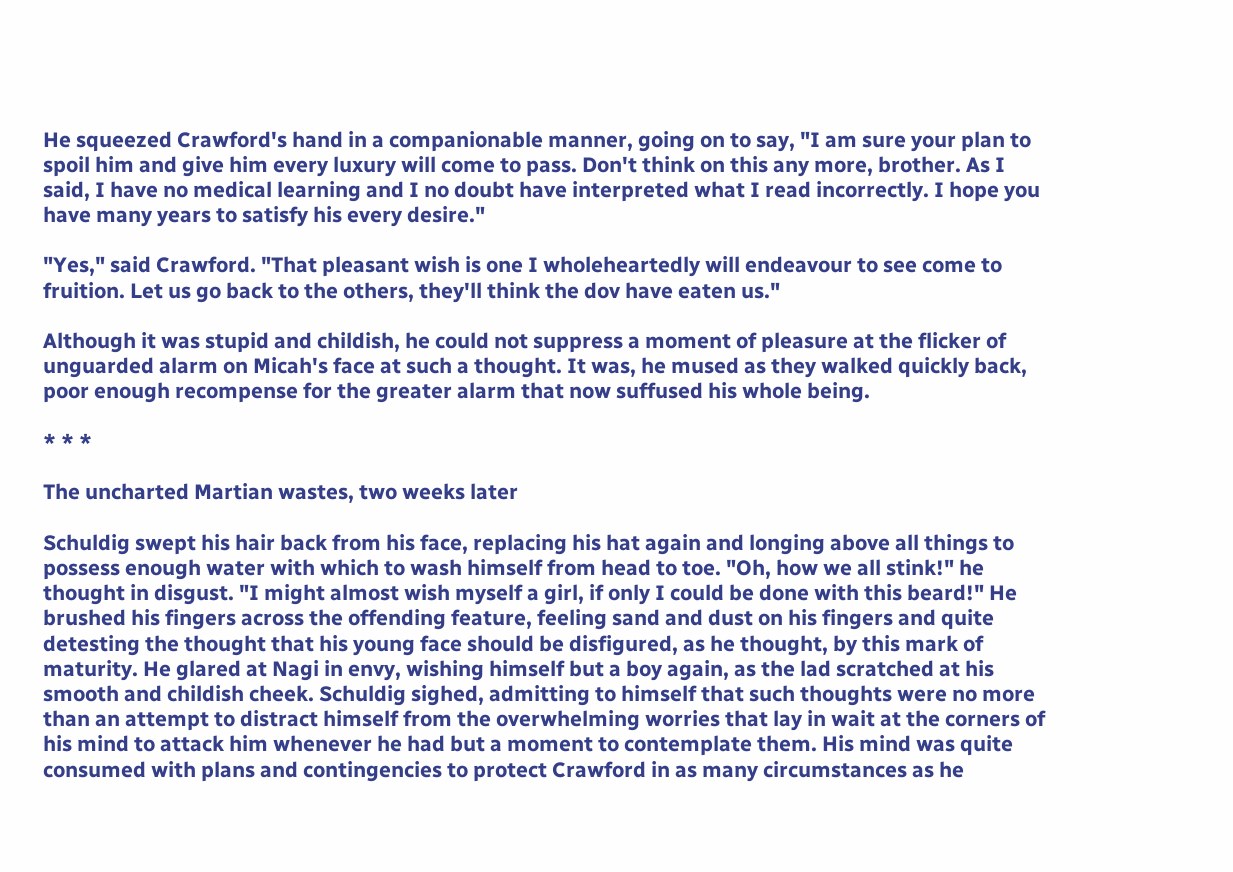He squeezed Crawford's hand in a companionable manner, going on to say, "I am sure your plan to spoil him and give him every luxury will come to pass. Don't think on this any more, brother. As I said, I have no medical learning and I no doubt have interpreted what I read incorrectly. I hope you have many years to satisfy his every desire."

"Yes," said Crawford. "That pleasant wish is one I wholeheartedly will endeavour to see come to fruition. Let us go back to the others, they'll think the dov have eaten us."

Although it was stupid and childish, he could not suppress a moment of pleasure at the flicker of unguarded alarm on Micah's face at such a thought. It was, he mused as they walked quickly back, poor enough recompense for the greater alarm that now suffused his whole being.

* * *

The uncharted Martian wastes, two weeks later

Schuldig swept his hair back from his face, replacing his hat again and longing above all things to possess enough water with which to wash himself from head to toe. "Oh, how we all stink!" he thought in disgust. "I might almost wish myself a girl, if only I could be done with this beard!" He brushed his fingers across the offending feature, feeling sand and dust on his fingers and quite detesting the thought that his young face should be disfigured, as he thought, by this mark of maturity. He glared at Nagi in envy, wishing himself but a boy again, as the lad scratched at his smooth and childish cheek. Schuldig sighed, admitting to himself that such thoughts were no more than an attempt to distract himself from the overwhelming worries that lay in wait at the corners of his mind to attack him whenever he had but a moment to contemplate them. His mind was quite consumed with plans and contingencies to protect Crawford in as many circumstances as he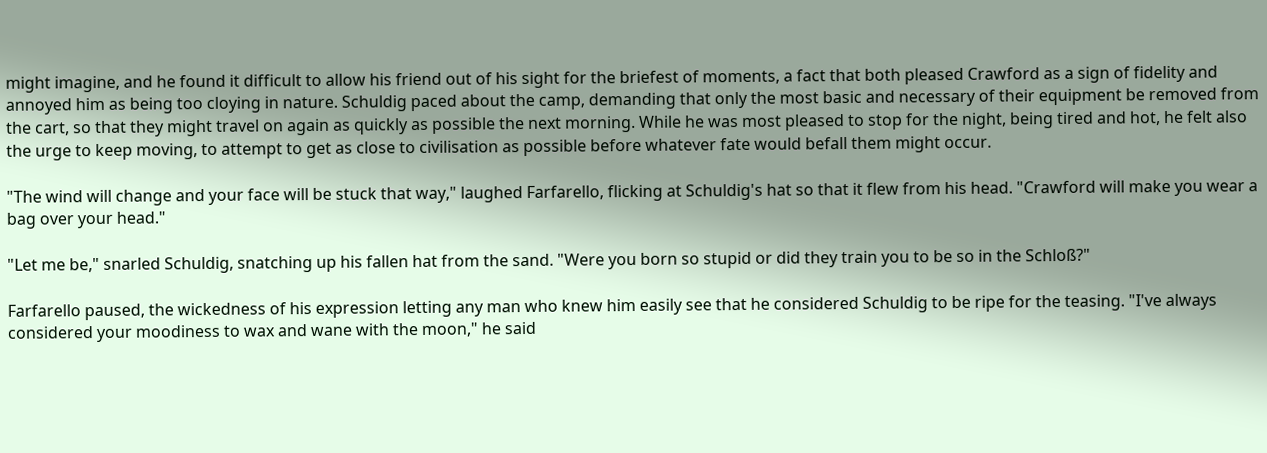might imagine, and he found it difficult to allow his friend out of his sight for the briefest of moments, a fact that both pleased Crawford as a sign of fidelity and annoyed him as being too cloying in nature. Schuldig paced about the camp, demanding that only the most basic and necessary of their equipment be removed from the cart, so that they might travel on again as quickly as possible the next morning. While he was most pleased to stop for the night, being tired and hot, he felt also the urge to keep moving, to attempt to get as close to civilisation as possible before whatever fate would befall them might occur.

"The wind will change and your face will be stuck that way," laughed Farfarello, flicking at Schuldig's hat so that it flew from his head. "Crawford will make you wear a bag over your head."

"Let me be," snarled Schuldig, snatching up his fallen hat from the sand. "Were you born so stupid or did they train you to be so in the Schloß?"

Farfarello paused, the wickedness of his expression letting any man who knew him easily see that he considered Schuldig to be ripe for the teasing. "I've always considered your moodiness to wax and wane with the moon," he said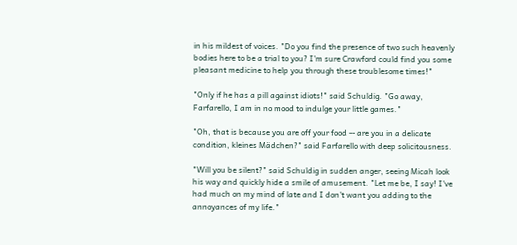in his mildest of voices. "Do you find the presence of two such heavenly bodies here to be a trial to you? I'm sure Crawford could find you some pleasant medicine to help you through these troublesome times!"

"Only if he has a pill against idiots!" said Schuldig. "Go away, Farfarello, I am in no mood to indulge your little games."

"Oh, that is because you are off your food -- are you in a delicate condition, kleines Mädchen?" said Farfarello with deep solicitousness.

"Will you be silent?" said Schuldig in sudden anger, seeing Micah look his way and quickly hide a smile of amusement. "Let me be, I say! I've had much on my mind of late and I don't want you adding to the annoyances of my life."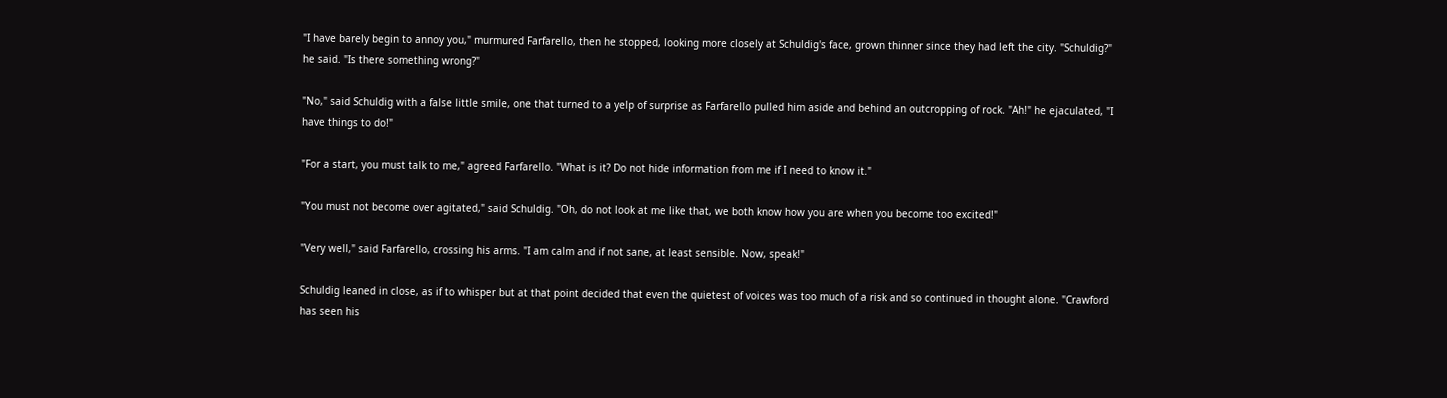"I have barely begin to annoy you," murmured Farfarello, then he stopped, looking more closely at Schuldig's face, grown thinner since they had left the city. "Schuldig?" he said. "Is there something wrong?"

"No," said Schuldig with a false little smile, one that turned to a yelp of surprise as Farfarello pulled him aside and behind an outcropping of rock. "Ah!" he ejaculated, "I have things to do!"

"For a start, you must talk to me," agreed Farfarello. "What is it? Do not hide information from me if I need to know it."

"You must not become over agitated," said Schuldig. "Oh, do not look at me like that, we both know how you are when you become too excited!"

"Very well," said Farfarello, crossing his arms. "I am calm and if not sane, at least sensible. Now, speak!"

Schuldig leaned in close, as if to whisper but at that point decided that even the quietest of voices was too much of a risk and so continued in thought alone. "Crawford has seen his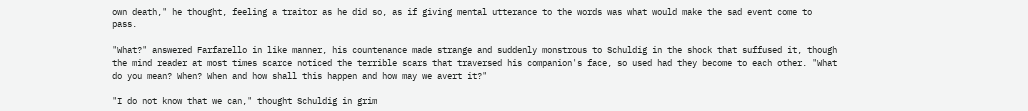own death," he thought, feeling a traitor as he did so, as if giving mental utterance to the words was what would make the sad event come to pass.

"What?" answered Farfarello in like manner, his countenance made strange and suddenly monstrous to Schuldig in the shock that suffused it, though the mind reader at most times scarce noticed the terrible scars that traversed his companion's face, so used had they become to each other. "What do you mean? When? When and how shall this happen and how may we avert it?"

"I do not know that we can," thought Schuldig in grim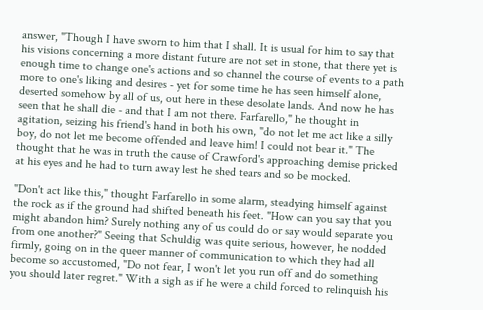answer, "Though I have sworn to him that I shall. It is usual for him to say that his visions concerning a more distant future are not set in stone, that there yet is enough time to change one's actions and so channel the course of events to a path more to one's liking and desires - yet for some time he has seen himself alone, deserted somehow by all of us, out here in these desolate lands. And now he has seen that he shall die - and that I am not there. Farfarello," he thought in agitation, seizing his friend's hand in both his own, "do not let me act like a silly boy, do not let me become offended and leave him! I could not bear it." The thought that he was in truth the cause of Crawford's approaching demise pricked at his eyes and he had to turn away lest he shed tears and so be mocked.

"Don't act like this," thought Farfarello in some alarm, steadying himself against the rock as if the ground had shifted beneath his feet. "How can you say that you might abandon him? Surely nothing any of us could do or say would separate you from one another?" Seeing that Schuldig was quite serious, however, he nodded firmly, going on in the queer manner of communication to which they had all become so accustomed, "Do not fear, I won't let you run off and do something you should later regret." With a sigh as if he were a child forced to relinquish his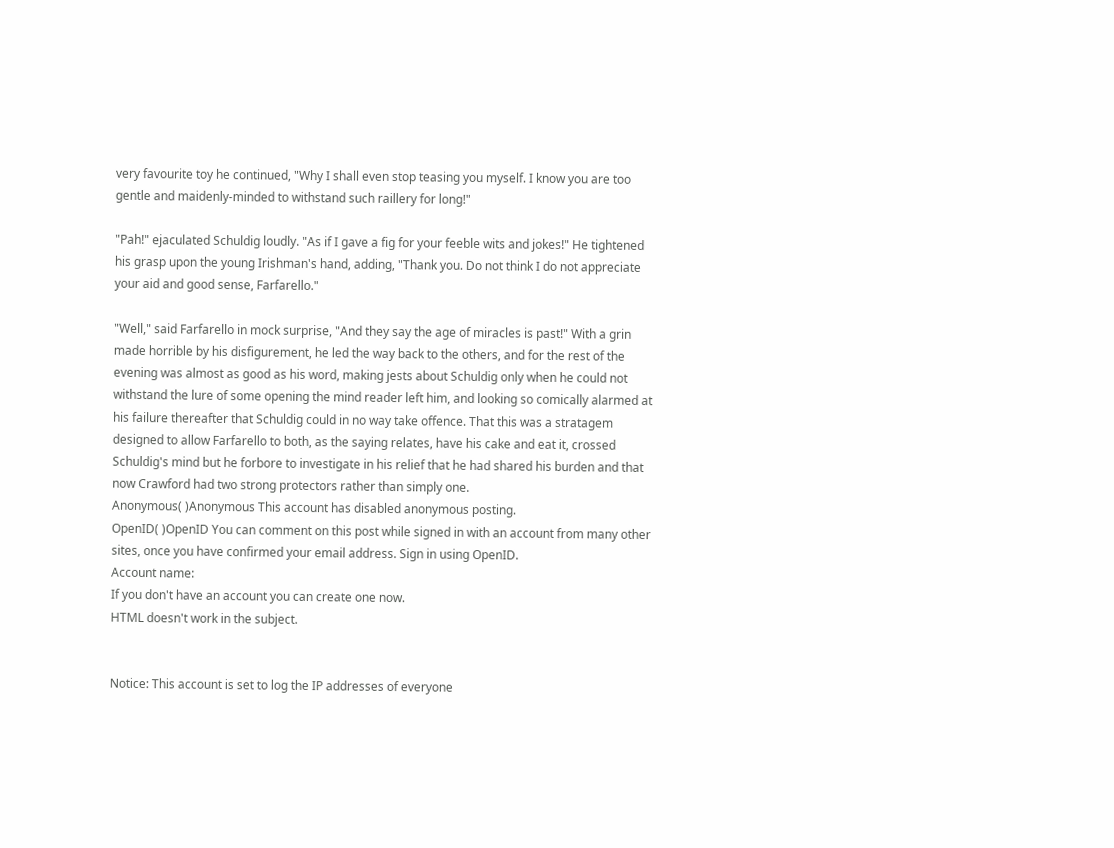very favourite toy he continued, "Why I shall even stop teasing you myself. I know you are too gentle and maidenly-minded to withstand such raillery for long!"

"Pah!" ejaculated Schuldig loudly. "As if I gave a fig for your feeble wits and jokes!" He tightened his grasp upon the young Irishman's hand, adding, "Thank you. Do not think I do not appreciate your aid and good sense, Farfarello."

"Well," said Farfarello in mock surprise, "And they say the age of miracles is past!" With a grin made horrible by his disfigurement, he led the way back to the others, and for the rest of the evening was almost as good as his word, making jests about Schuldig only when he could not withstand the lure of some opening the mind reader left him, and looking so comically alarmed at his failure thereafter that Schuldig could in no way take offence. That this was a stratagem designed to allow Farfarello to both, as the saying relates, have his cake and eat it, crossed Schuldig's mind but he forbore to investigate in his relief that he had shared his burden and that now Crawford had two strong protectors rather than simply one.
Anonymous( )Anonymous This account has disabled anonymous posting.
OpenID( )OpenID You can comment on this post while signed in with an account from many other sites, once you have confirmed your email address. Sign in using OpenID.
Account name:
If you don't have an account you can create one now.
HTML doesn't work in the subject.


Notice: This account is set to log the IP addresses of everyone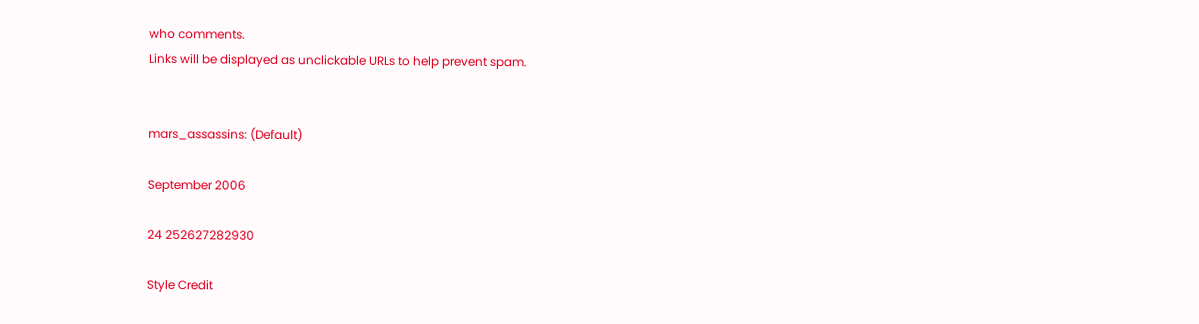who comments.
Links will be displayed as unclickable URLs to help prevent spam.


mars_assassins: (Default)

September 2006

24 252627282930

Style Credit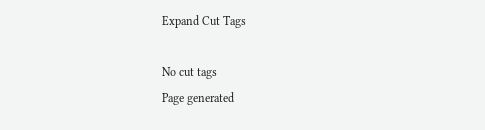Expand Cut Tags

No cut tags
Page generated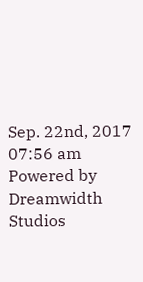Sep. 22nd, 2017 07:56 am
Powered by Dreamwidth Studios